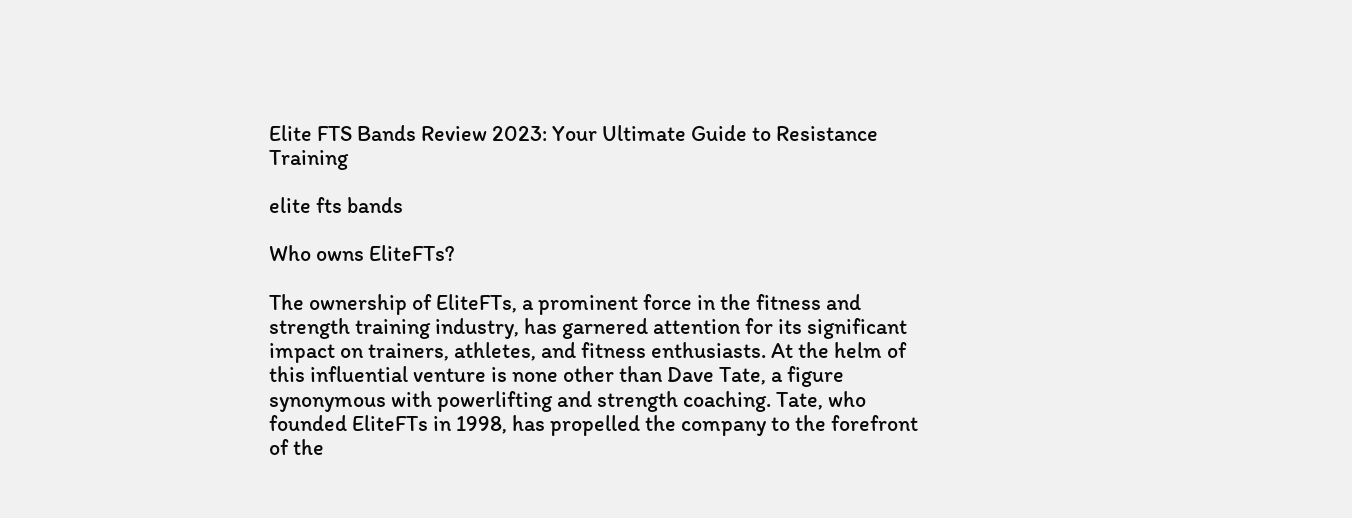Elite FTS Bands Review 2023: Your Ultimate Guide to Resistance Training

elite fts bands

Who owns EliteFTs?

The ownership of EliteFTs, a prominent force in the fitness and strength training industry, has garnered attention for its significant impact on trainers, athletes, and fitness enthusiasts. At the helm of this influential venture is none other than Dave Tate, a figure synonymous with powerlifting and strength coaching. Tate, who founded EliteFTs in 1998, has propelled the company to the forefront of the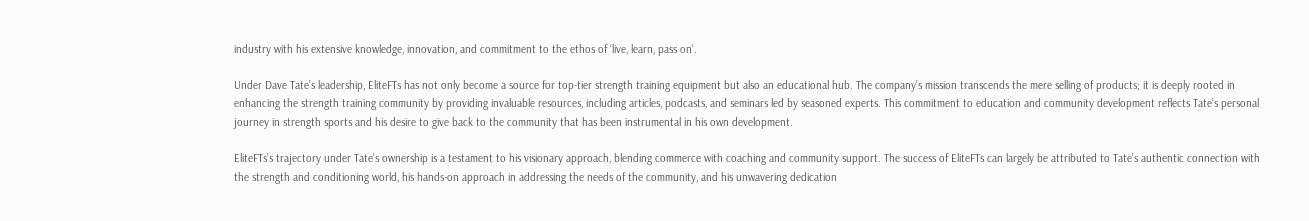industry with his extensive knowledge, innovation, and commitment to the ethos of ‘live, learn, pass on’.

Under Dave Tate’s leadership, EliteFTs has not only become a source for top-tier strength training equipment but also an educational hub. The company’s mission transcends the mere selling of products; it is deeply rooted in enhancing the strength training community by providing invaluable resources, including articles, podcasts, and seminars led by seasoned experts. This commitment to education and community development reflects Tate’s personal journey in strength sports and his desire to give back to the community that has been instrumental in his own development.

EliteFTs’s trajectory under Tate’s ownership is a testament to his visionary approach, blending commerce with coaching and community support. The success of EliteFTs can largely be attributed to Tate’s authentic connection with the strength and conditioning world, his hands-on approach in addressing the needs of the community, and his unwavering dedication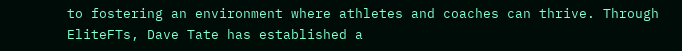to fostering an environment where athletes and coaches can thrive. Through EliteFTs, Dave Tate has established a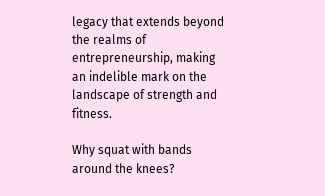legacy that extends beyond the realms of entrepreneurship, making an indelible mark on the landscape of strength and fitness.

Why squat with bands around the knees?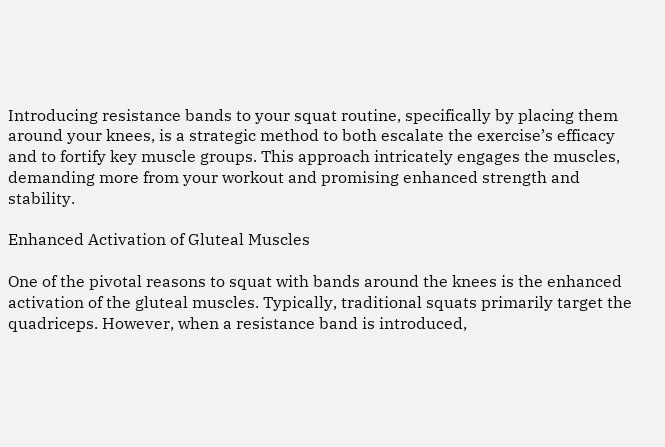Introducing resistance bands to your squat routine, specifically by placing them around your knees, is a strategic method to both escalate the exercise’s efficacy and to fortify key muscle groups. This approach intricately engages the muscles, demanding more from your workout and promising enhanced strength and stability.

Enhanced Activation of Gluteal Muscles

One of the pivotal reasons to squat with bands around the knees is the enhanced activation of the gluteal muscles. Typically, traditional squats primarily target the quadriceps. However, when a resistance band is introduced,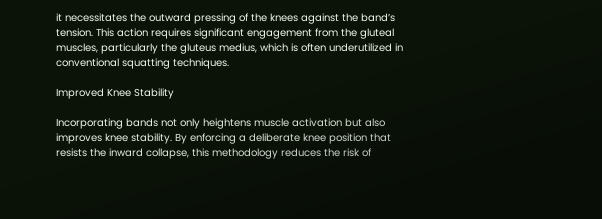it necessitates the outward pressing of the knees against the band’s tension. This action requires significant engagement from the gluteal muscles, particularly the gluteus medius, which is often underutilized in conventional squatting techniques.

Improved Knee Stability

Incorporating bands not only heightens muscle activation but also improves knee stability. By enforcing a deliberate knee position that resists the inward collapse, this methodology reduces the risk of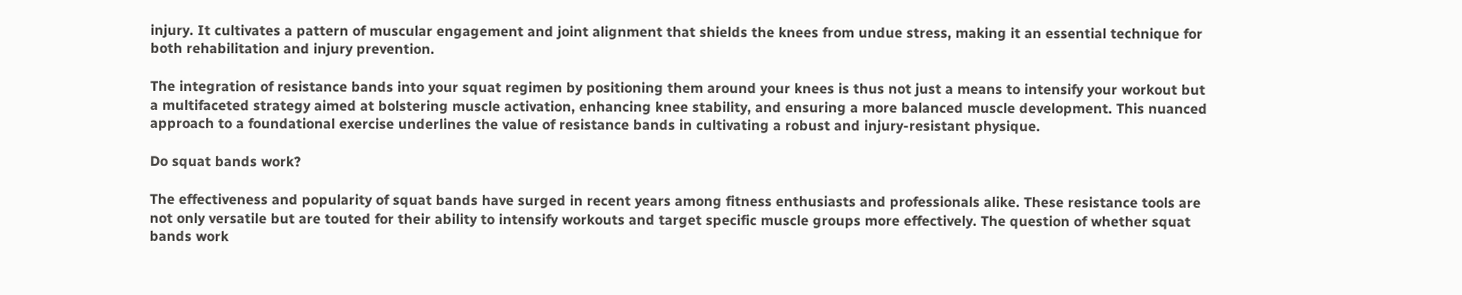injury. It cultivates a pattern of muscular engagement and joint alignment that shields the knees from undue stress, making it an essential technique for both rehabilitation and injury prevention.

The integration of resistance bands into your squat regimen by positioning them around your knees is thus not just a means to intensify your workout but a multifaceted strategy aimed at bolstering muscle activation, enhancing knee stability, and ensuring a more balanced muscle development. This nuanced approach to a foundational exercise underlines the value of resistance bands in cultivating a robust and injury-resistant physique.

Do squat bands work?

The effectiveness and popularity of squat bands have surged in recent years among fitness enthusiasts and professionals alike. These resistance tools are not only versatile but are touted for their ability to intensify workouts and target specific muscle groups more effectively. The question of whether squat bands work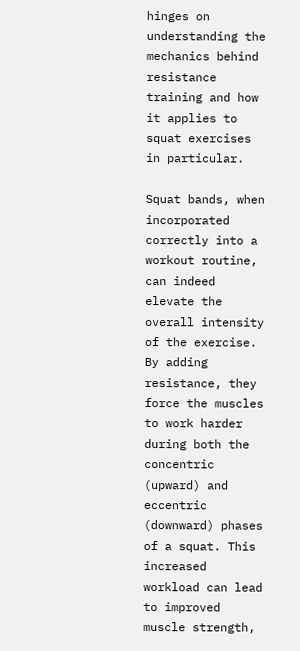hinges on understanding the mechanics behind resistance training and how it applies to squat exercises in particular.

Squat bands, when incorporated correctly into a workout routine, can indeed elevate the overall intensity of the exercise. By adding resistance, they force the muscles to work harder during both the concentric (upward) and eccentric (downward) phases of a squat. This increased workload can lead to improved muscle strength,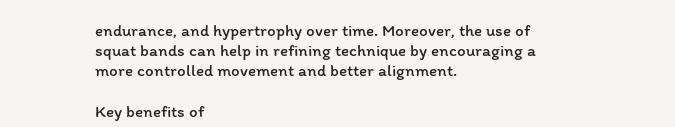endurance, and hypertrophy over time. Moreover, the use of squat bands can help in refining technique by encouraging a more controlled movement and better alignment.

Key benefits of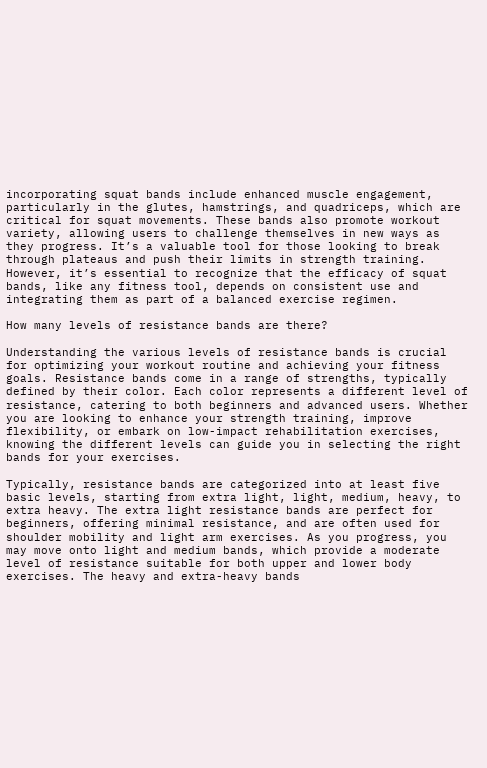incorporating squat bands include enhanced muscle engagement, particularly in the glutes, hamstrings, and quadriceps, which are critical for squat movements. These bands also promote workout variety, allowing users to challenge themselves in new ways as they progress. It’s a valuable tool for those looking to break through plateaus and push their limits in strength training. However, it’s essential to recognize that the efficacy of squat bands, like any fitness tool, depends on consistent use and integrating them as part of a balanced exercise regimen.

How many levels of resistance bands are there?

Understanding the various levels of resistance bands is crucial for optimizing your workout routine and achieving your fitness goals. Resistance bands come in a range of strengths, typically defined by their color. Each color represents a different level of resistance, catering to both beginners and advanced users. Whether you are looking to enhance your strength training, improve flexibility, or embark on low-impact rehabilitation exercises, knowing the different levels can guide you in selecting the right bands for your exercises.

Typically, resistance bands are categorized into at least five basic levels, starting from extra light, light, medium, heavy, to extra heavy. The extra light resistance bands are perfect for beginners, offering minimal resistance, and are often used for shoulder mobility and light arm exercises. As you progress, you may move onto light and medium bands, which provide a moderate level of resistance suitable for both upper and lower body exercises. The heavy and extra-heavy bands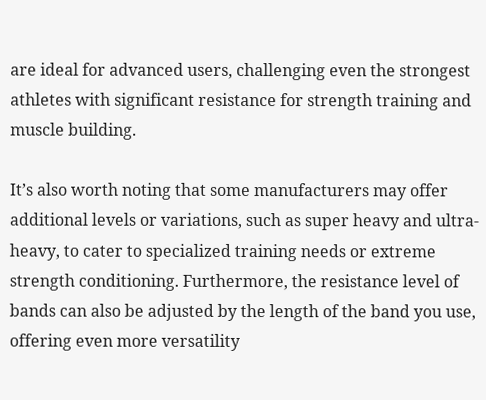are ideal for advanced users, challenging even the strongest athletes with significant resistance for strength training and muscle building.

It’s also worth noting that some manufacturers may offer additional levels or variations, such as super heavy and ultra-heavy, to cater to specialized training needs or extreme strength conditioning. Furthermore, the resistance level of bands can also be adjusted by the length of the band you use, offering even more versatility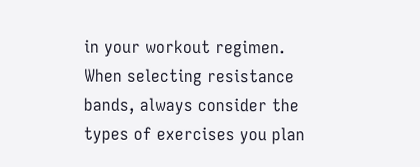in your workout regimen. When selecting resistance bands, always consider the types of exercises you plan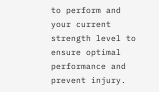to perform and your current strength level to ensure optimal performance and prevent injury.